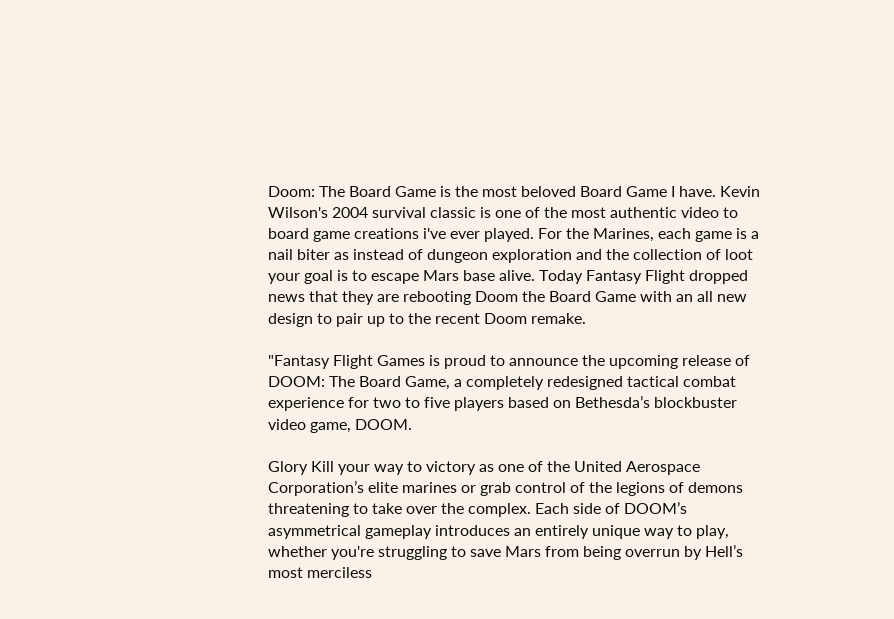Doom: The Board Game is the most beloved Board Game I have. Kevin Wilson's 2004 survival classic is one of the most authentic video to board game creations i've ever played. For the Marines, each game is a nail biter as instead of dungeon exploration and the collection of loot your goal is to escape Mars base alive. Today Fantasy Flight dropped news that they are rebooting Doom the Board Game with an all new design to pair up to the recent Doom remake.

"Fantasy Flight Games is proud to announce the upcoming release of DOOM: The Board Game, a completely redesigned tactical combat experience for two to five players based on Bethesda’s blockbuster video game, DOOM.

Glory Kill your way to victory as one of the United Aerospace Corporation’s elite marines or grab control of the legions of demons threatening to take over the complex. Each side of DOOM’s asymmetrical gameplay introduces an entirely unique way to play, whether you're struggling to save Mars from being overrun by Hell’s most merciless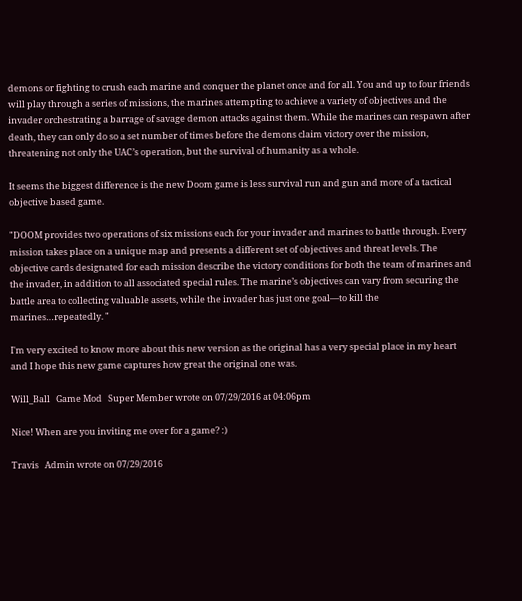demons or fighting to crush each marine and conquer the planet once and for all. You and up to four friends will play through a series of missions, the marines attempting to achieve a variety of objectives and the invader orchestrating a barrage of savage demon attacks against them. While the marines can respawn after death, they can only do so a set number of times before the demons claim victory over the mission, threatening not only the UAC’s operation, but the survival of humanity as a whole.

It seems the biggest difference is the new Doom game is less survival run and gun and more of a tactical objective based game.

"DOOM provides two operations of six missions each for your invader and marines to battle through. Every mission takes place on a unique map and presents a different set of objectives and threat levels. The objective cards designated for each mission describe the victory conditions for both the team of marines and the invader, in addition to all associated special rules. The marine’s objectives can vary from securing the battle area to collecting valuable assets, while the invader has just one goal—to kill the marines…repeatedly. "

I'm very excited to know more about this new version as the original has a very special place in my heart and I hope this new game captures how great the original one was.

Will_Ball   Game Mod   Super Member wrote on 07/29/2016 at 04:06pm

Nice! When are you inviting me over for a game? :)

Travis   Admin wrote on 07/29/2016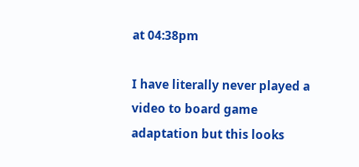at 04:38pm

I have literally never played a video to board game adaptation but this looks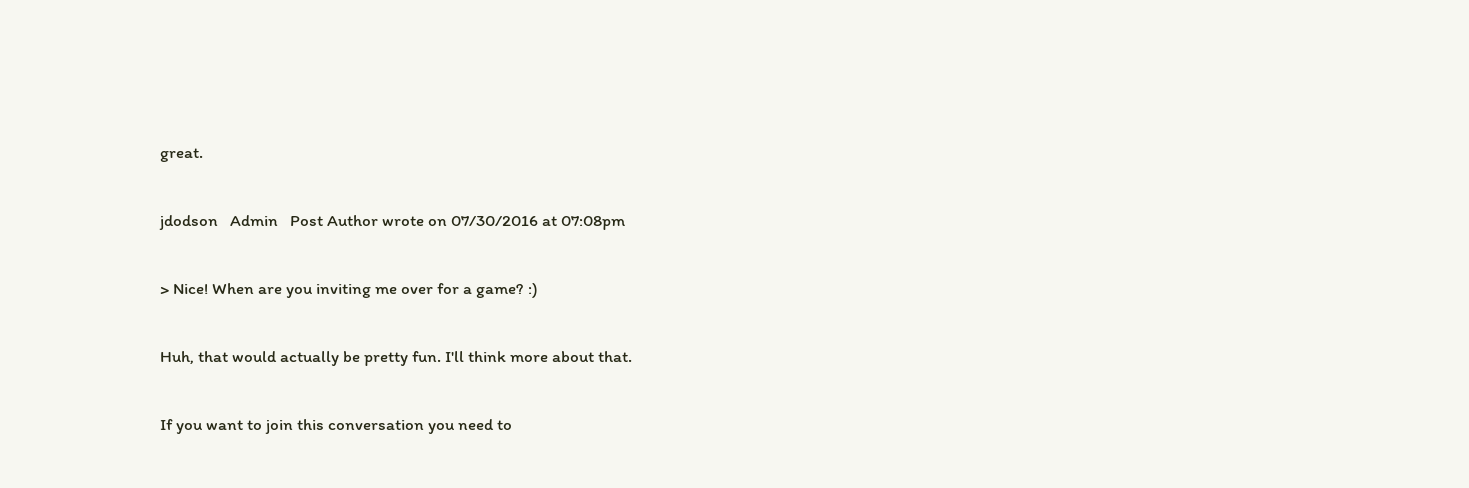great.

jdodson   Admin   Post Author wrote on 07/30/2016 at 07:08pm

> Nice! When are you inviting me over for a game? :)

Huh, that would actually be pretty fun. I'll think more about that.

If you want to join this conversation you need to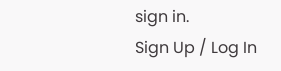sign in.
Sign Up / Log In